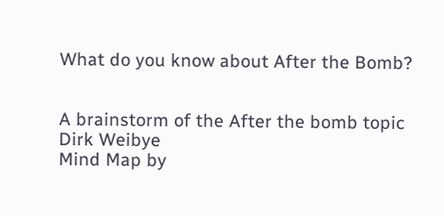What do you know about After the Bomb?


A brainstorm of the After the bomb topic
Dirk Weibye
Mind Map by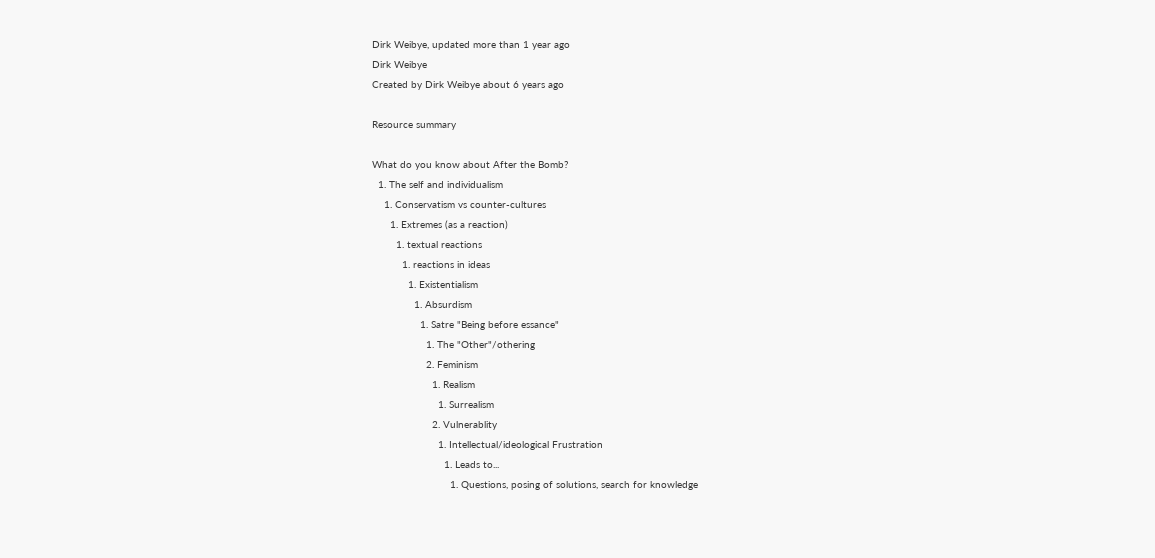Dirk Weibye, updated more than 1 year ago
Dirk Weibye
Created by Dirk Weibye about 6 years ago

Resource summary

What do you know about After the Bomb?
  1. The self and individualism
    1. Conservatism vs counter-cultures
      1. Extremes (as a reaction)
        1. textual reactions
          1. reactions in ideas
            1. Existentialism
              1. Absurdism
                1. Satre "Being before essance"
                  1. The "Other"/othering
                  2. Feminism
                    1. Realism
                      1. Surrealism
                    2. Vulnerablity
                      1. Intellectual/ideological Frustration
                        1. Leads to...
                          1. Questions, posing of solutions, search for knowledge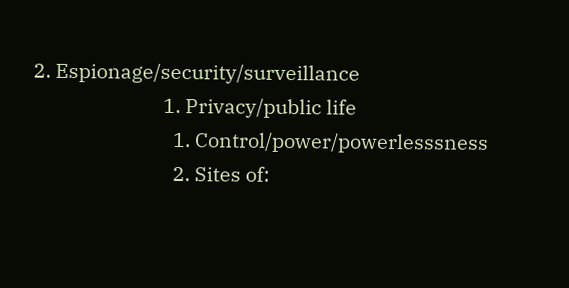2. Espionage/security/surveillance
                          1. Privacy/public life
                            1. Control/power/powerlesssness
                            2. Sites of: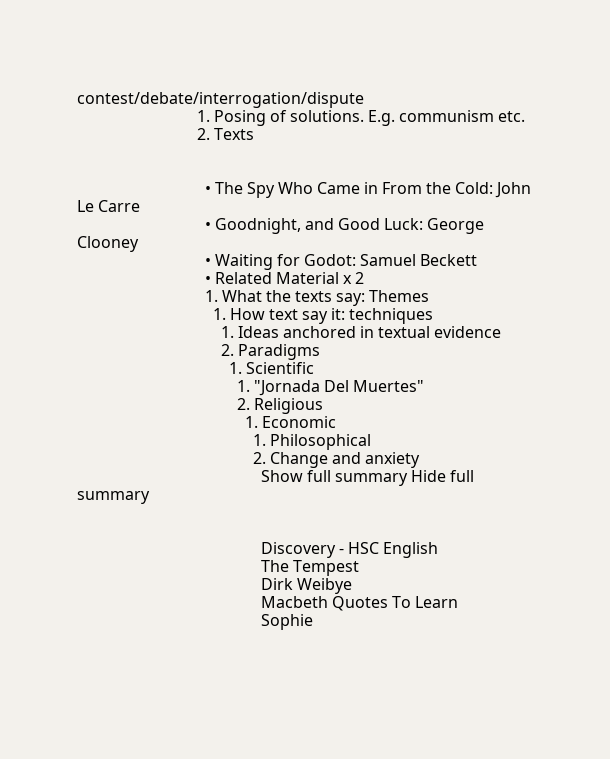contest/debate/interrogation/dispute
                              1. Posing of solutions. E.g. communism etc.
                              2. Texts


                                • The Spy Who Came in From the Cold: John Le Carre
                                • Goodnight, and Good Luck: George Clooney
                                • Waiting for Godot: Samuel Beckett
                                • Related Material x 2
                                1. What the texts say: Themes
                                  1. How text say it: techniques
                                    1. Ideas anchored in textual evidence
                                    2. Paradigms
                                      1. Scientific
                                        1. "Jornada Del Muertes"
                                        2. Religious
                                          1. Economic
                                            1. Philosophical
                                            2. Change and anxiety
                                              Show full summary Hide full summary


                                              Discovery - HSC English
                                              The Tempest
                                              Dirk Weibye
                                              Macbeth Quotes To Learn
                                              Sophie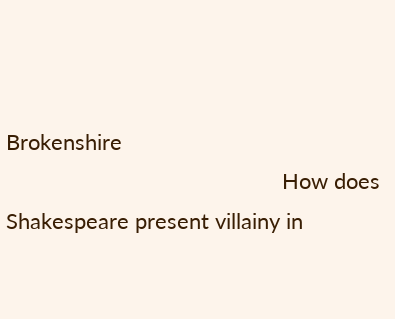Brokenshire
                                              How does Shakespeare present villainy in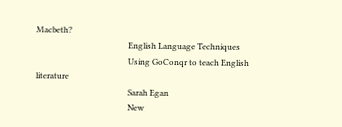Macbeth?
                                              English Language Techniques
                                              Using GoConqr to teach English literature
                                              Sarah Egan
                                              New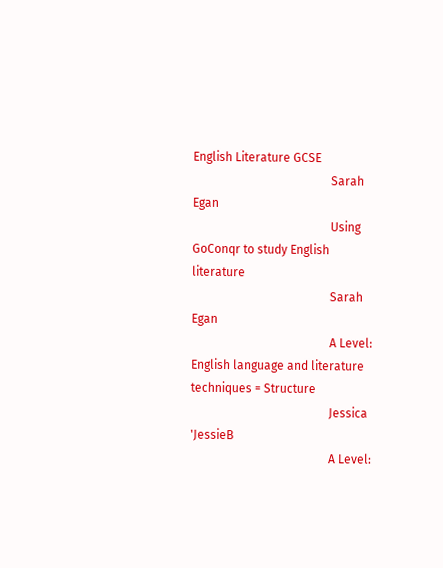English Literature GCSE
                                              Sarah Egan
                                              Using GoConqr to study English literature
                                              Sarah Egan
                                              A Level: English language and literature techniques = Structure
                                              Jessica 'JessieB
                                              A Level: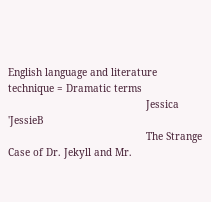English language and literature technique = Dramatic terms
                                              Jessica 'JessieB
                                              The Strange Case of Dr. Jekyll and Mr.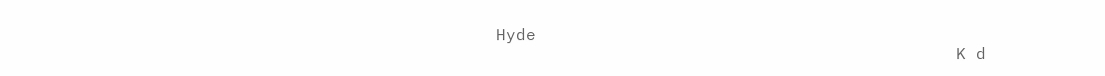Hyde
                                              K d